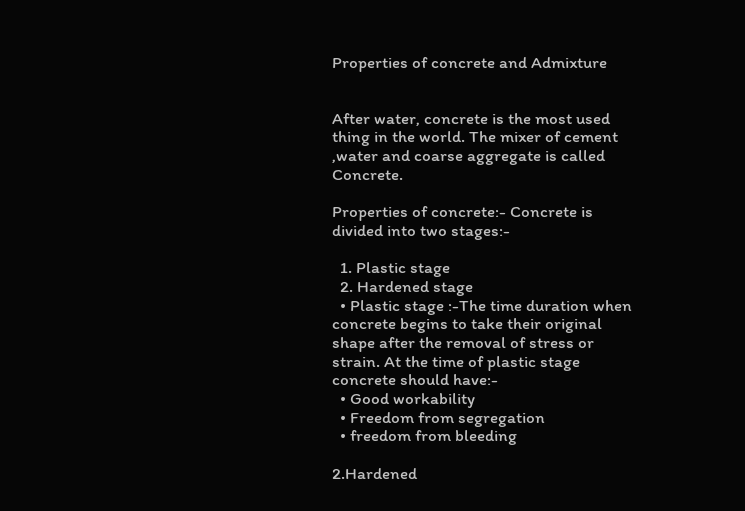Properties of concrete and Admixture


After water, concrete is the most used thing in the world. The mixer of cement ,water and coarse aggregate is called Concrete.

Properties of concrete:- Concrete is divided into two stages:-

  1. Plastic stage
  2. Hardened stage
  • Plastic stage :-The time duration when concrete begins to take their original shape after the removal of stress or strain. At the time of plastic stage concrete should have:-
  • Good workability
  • Freedom from segregation
  • freedom from bleeding

2.Hardened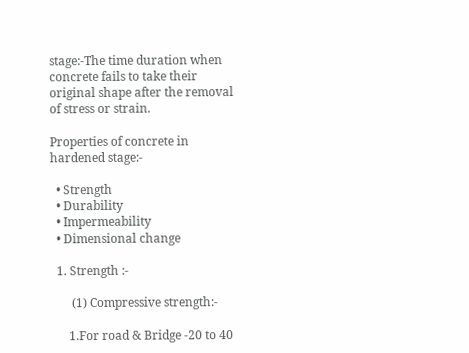stage:-The time duration when concrete fails to take their original shape after the removal of stress or strain.

Properties of concrete in hardened stage:-

  • Strength
  • Durability
  • Impermeability
  • Dimensional change

  1. Strength :-

       (1) Compressive strength:-

      1.For road & Bridge -20 to 40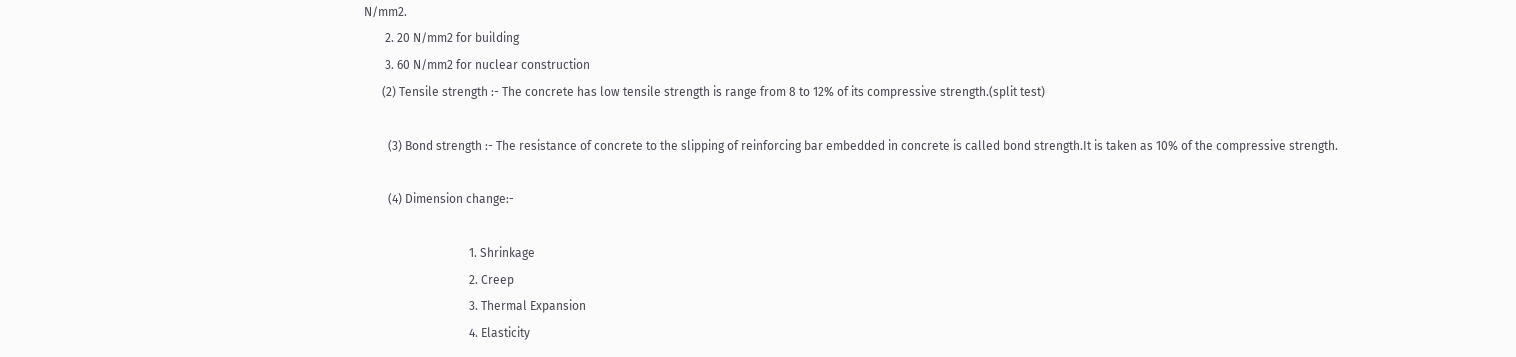N/mm2.
       2. 20 N/mm2 for building
       3. 60 N/mm2 for nuclear construction
      (2) Tensile strength :- The concrete has low tensile strength is range from 8 to 12% of its compressive strength.(split test)

        (3) Bond strength :- The resistance of concrete to the slipping of reinforcing bar embedded in concrete is called bond strength.It is taken as 10% of the compressive strength.

        (4) Dimension change:-

                                   1. Shrinkage
                                   2. Creep
                                   3. Thermal Expansion
                                   4. Elasticity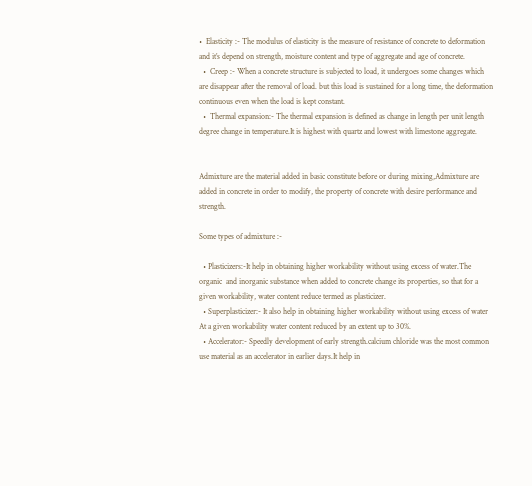•  Elasticity :- The modulus of elasticity is the measure of resistance of concrete to deformation and it’s depend on strength, moisture content and type of aggregate and age of concrete.
  •  Creep :- When a concrete structure is subjected to load, it undergoes some changes which are disappear after the removal of load. but this load is sustained for a long time, the deformation continuous even when the load is kept constant.
  •  Thermal expansion:- The thermal expansion is defined as change in length per unit length degree change in temperature.It is highest with quartz and lowest with limestone aggregate.


Admixture are the material added in basic constitute before or during mixing,Admixture are added in concrete in order to modify, the property of concrete with desire performance and strength.

Some types of admixture :-

  • Plasticizers:-It help in obtaining higher workability without using excess of water.The organic  and inorganic substance when added to concrete change its properties, so that for a given workability, water content reduce termed as plasticizer.
  • Superplasticizer:- It also help in obtaining higher workability without using excess of water At a given workability water content reduced by an extent up to 30%.
  • Accelerator:- Speedly development of early strength.calcium chloride was the most common use material as an accelerator in earlier days.It help in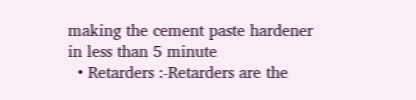making the cement paste hardener in less than 5 minute
  • Retarders :-Retarders are the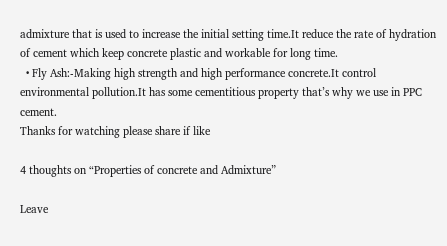admixture that is used to increase the initial setting time.It reduce the rate of hydration of cement which keep concrete plastic and workable for long time.
  • Fly Ash:-Making high strength and high performance concrete.It control environmental pollution.It has some cementitious property that’s why we use in PPC cement.
Thanks for watching please share if like

4 thoughts on “Properties of concrete and Admixture”

Leave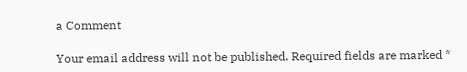a Comment

Your email address will not be published. Required fields are marked *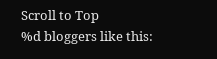Scroll to Top
%d bloggers like this: